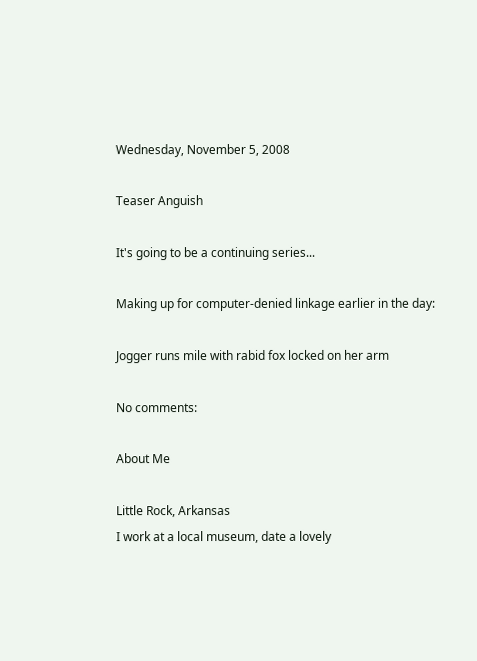Wednesday, November 5, 2008

Teaser Anguish

It's going to be a continuing series...

Making up for computer-denied linkage earlier in the day:

Jogger runs mile with rabid fox locked on her arm

No comments:

About Me

Little Rock, Arkansas
I work at a local museum, date a lovely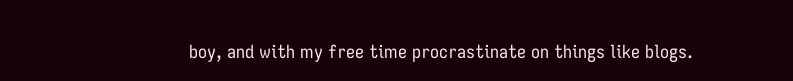boy, and with my free time procrastinate on things like blogs.